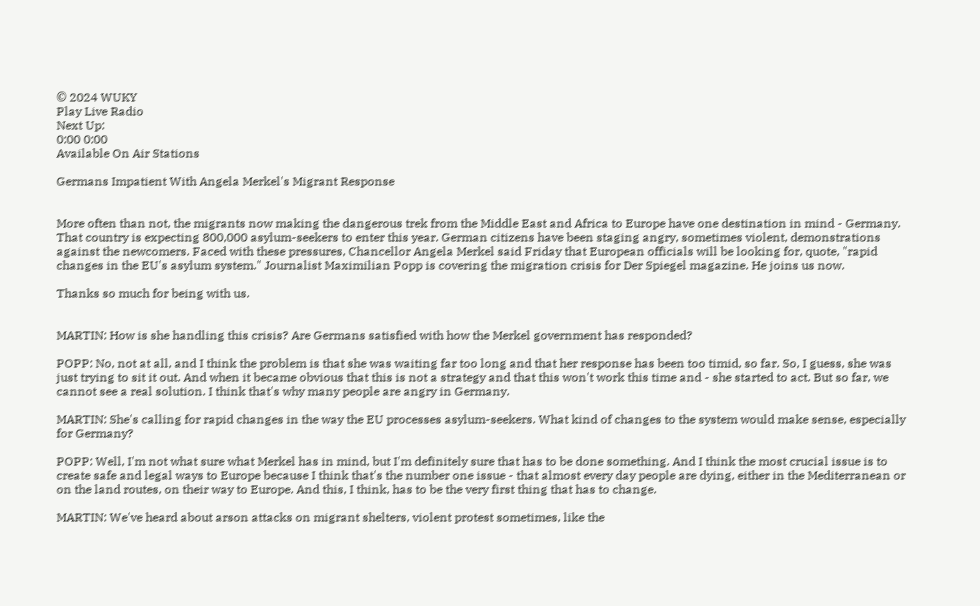© 2024 WUKY
Play Live Radio
Next Up:
0:00 0:00
Available On Air Stations

Germans Impatient With Angela Merkel's Migrant Response


More often than not, the migrants now making the dangerous trek from the Middle East and Africa to Europe have one destination in mind - Germany. That country is expecting 800,000 asylum-seekers to enter this year. German citizens have been staging angry, sometimes violent, demonstrations against the newcomers. Faced with these pressures, Chancellor Angela Merkel said Friday that European officials will be looking for, quote, "rapid changes in the EU's asylum system." Journalist Maximilian Popp is covering the migration crisis for Der Spiegel magazine. He joins us now.

Thanks so much for being with us.


MARTIN: How is she handling this crisis? Are Germans satisfied with how the Merkel government has responded?

POPP: No, not at all, and I think the problem is that she was waiting far too long and that her response has been too timid, so far. So, I guess, she was just trying to sit it out. And when it became obvious that this is not a strategy and that this won't work this time and - she started to act. But so far, we cannot see a real solution. I think that's why many people are angry in Germany.

MARTIN: She's calling for rapid changes in the way the EU processes asylum-seekers. What kind of changes to the system would make sense, especially for Germany?

POPP: Well, I'm not what sure what Merkel has in mind, but I'm definitely sure that has to be done something. And I think the most crucial issue is to create safe and legal ways to Europe because I think that's the number one issue - that almost every day people are dying, either in the Mediterranean or on the land routes, on their way to Europe. And this, I think, has to be the very first thing that has to change.

MARTIN: We've heard about arson attacks on migrant shelters, violent protest sometimes, like the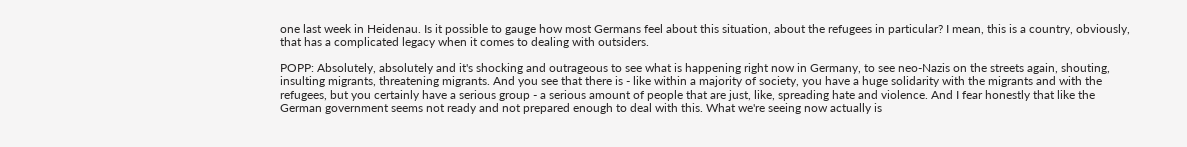one last week in Heidenau. Is it possible to gauge how most Germans feel about this situation, about the refugees in particular? I mean, this is a country, obviously, that has a complicated legacy when it comes to dealing with outsiders.

POPP: Absolutely, absolutely and it's shocking and outrageous to see what is happening right now in Germany, to see neo-Nazis on the streets again, shouting, insulting migrants, threatening migrants. And you see that there is - like within a majority of society, you have a huge solidarity with the migrants and with the refugees, but you certainly have a serious group - a serious amount of people that are just, like, spreading hate and violence. And I fear honestly that like the German government seems not ready and not prepared enough to deal with this. What we're seeing now actually is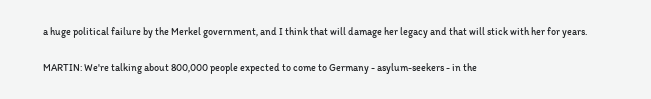a huge political failure by the Merkel government, and I think that will damage her legacy and that will stick with her for years.

MARTIN: We're talking about 800,000 people expected to come to Germany - asylum-seekers - in the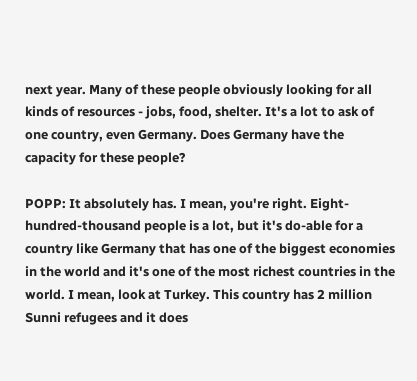next year. Many of these people obviously looking for all kinds of resources - jobs, food, shelter. It's a lot to ask of one country, even Germany. Does Germany have the capacity for these people?

POPP: It absolutely has. I mean, you're right. Eight-hundred-thousand people is a lot, but it's do-able for a country like Germany that has one of the biggest economies in the world and it's one of the most richest countries in the world. I mean, look at Turkey. This country has 2 million Sunni refugees and it does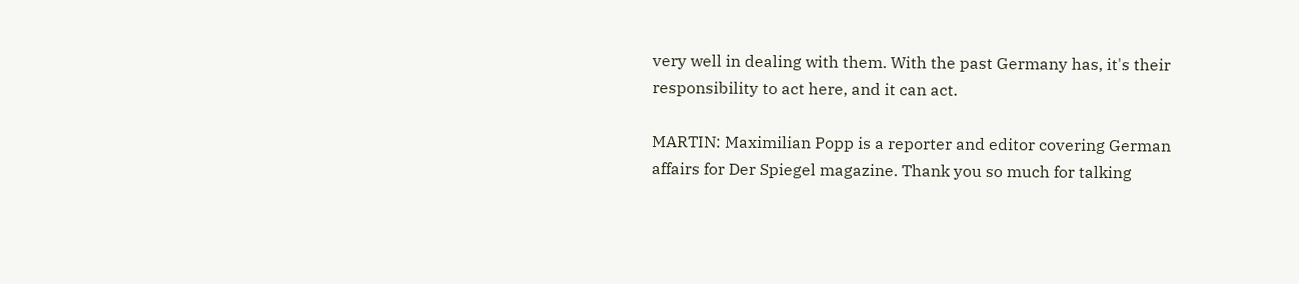very well in dealing with them. With the past Germany has, it's their responsibility to act here, and it can act.

MARTIN: Maximilian Popp is a reporter and editor covering German affairs for Der Spiegel magazine. Thank you so much for talking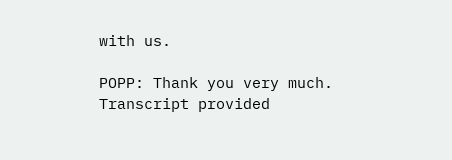with us.

POPP: Thank you very much. Transcript provided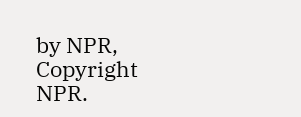by NPR, Copyright NPR.